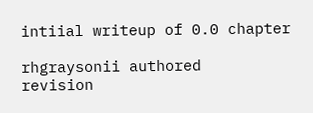intiial writeup of 0.0 chapter

rhgraysonii authored
revision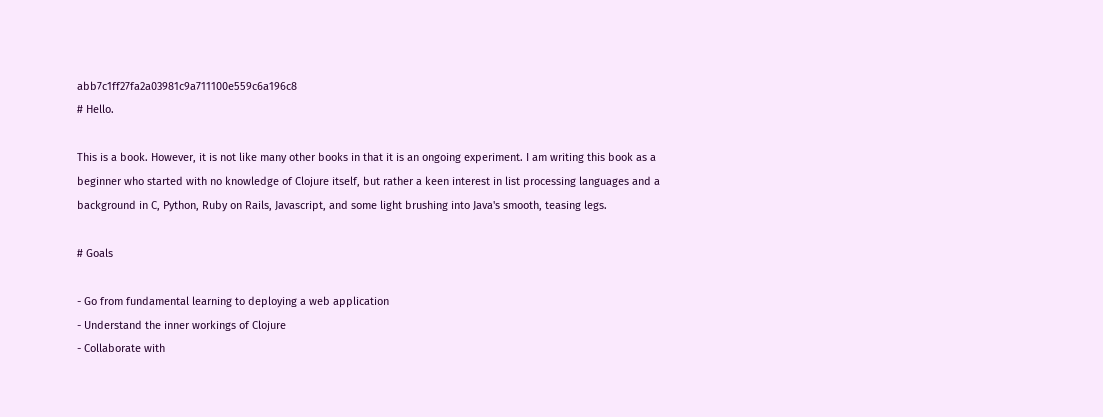abb7c1ff27fa2a03981c9a711100e559c6a196c8
# Hello.

This is a book. However, it is not like many other books in that it is an ongoing experiment. I am writing this book as a beginner who started with no knowledge of Clojure itself, but rather a keen interest in list processing languages and a background in C, Python, Ruby on Rails, Javascript, and some light brushing into Java's smooth, teasing legs.

# Goals

- Go from fundamental learning to deploying a web application
- Understand the inner workings of Clojure
- Collaborate with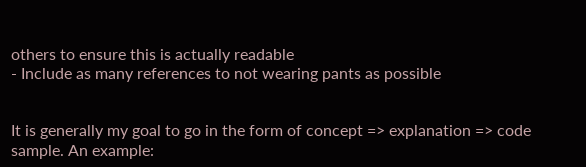others to ensure this is actually readable
- Include as many references to not wearing pants as possible


It is generally my goal to go in the form of concept => explanation => code sample. An example: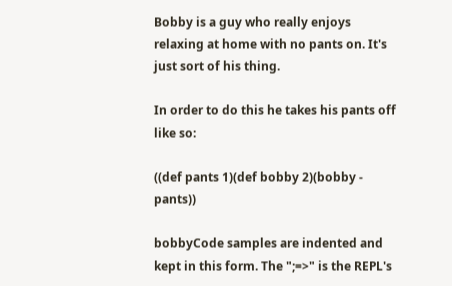Bobby is a guy who really enjoys relaxing at home with no pants on. It's just sort of his thing.

In order to do this he takes his pants off like so:

((def pants 1)(def bobby 2)(bobby - pants))

bobbyCode samples are indented and kept in this form. The ";=>" is the REPL's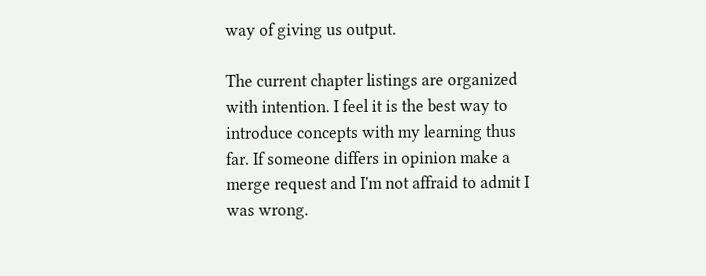way of giving us output.

The current chapter listings are organized with intention. I feel it is the best way to introduce concepts with my learning thus far. If someone differs in opinion make a merge request and I'm not affraid to admit I was wrong.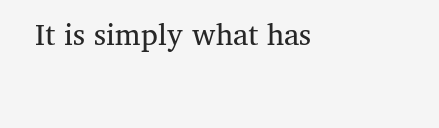It is simply what has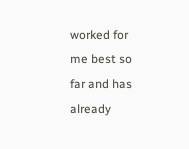worked for me best so far and has already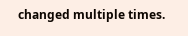changed multiple times.